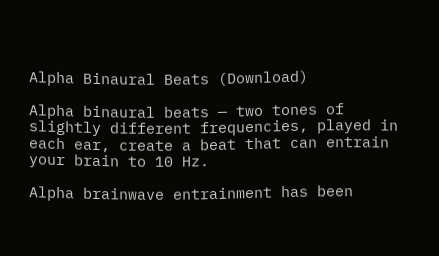Alpha Binaural Beats (Download)

Alpha binaural beats — two tones of slightly different frequencies, played in each ear, create a beat that can entrain your brain to 10 Hz.

Alpha brainwave entrainment has been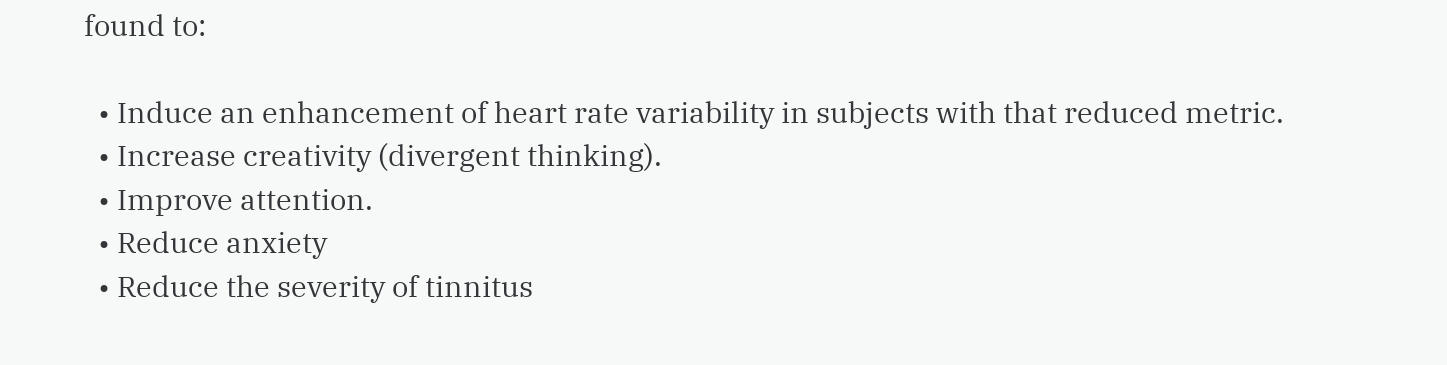found to:

  • Induce an enhancement of heart rate variability in subjects with that reduced metric.
  • Increase creativity (divergent thinking).
  • Improve attention.
  • Reduce anxiety
  • Reduce the severity of tinnitus